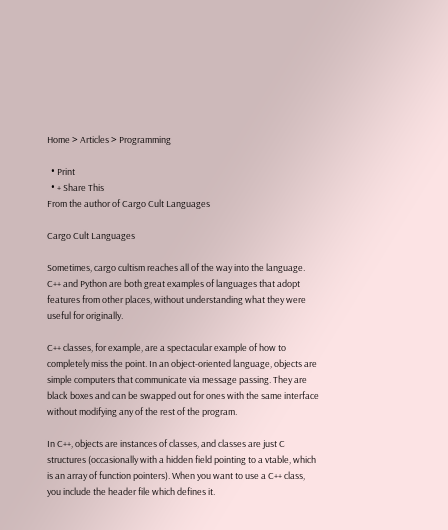Home > Articles > Programming

  • Print
  • + Share This
From the author of Cargo Cult Languages

Cargo Cult Languages

Sometimes, cargo cultism reaches all of the way into the language. C++ and Python are both great examples of languages that adopt features from other places, without understanding what they were useful for originally.

C++ classes, for example, are a spectacular example of how to completely miss the point. In an object-oriented language, objects are simple computers that communicate via message passing. They are black boxes and can be swapped out for ones with the same interface without modifying any of the rest of the program.

In C++, objects are instances of classes, and classes are just C structures (occasionally with a hidden field pointing to a vtable, which is an array of function pointers). When you want to use a C++ class, you include the header file which defines it.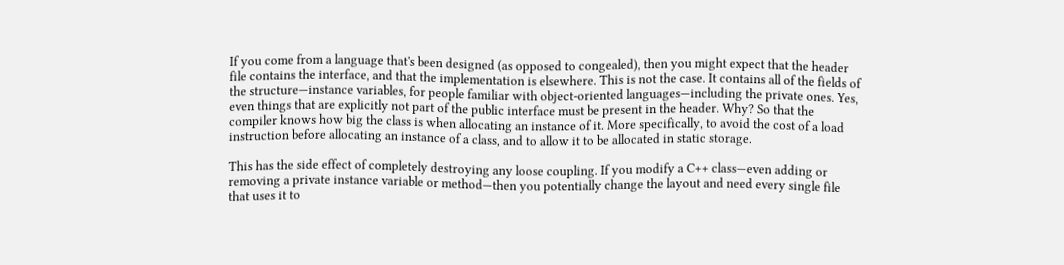If you come from a language that's been designed (as opposed to congealed), then you might expect that the header file contains the interface, and that the implementation is elsewhere. This is not the case. It contains all of the fields of the structure—instance variables, for people familiar with object-oriented languages—including the private ones. Yes, even things that are explicitly not part of the public interface must be present in the header. Why? So that the compiler knows how big the class is when allocating an instance of it. More specifically, to avoid the cost of a load instruction before allocating an instance of a class, and to allow it to be allocated in static storage.

This has the side effect of completely destroying any loose coupling. If you modify a C++ class—even adding or removing a private instance variable or method—then you potentially change the layout and need every single file that uses it to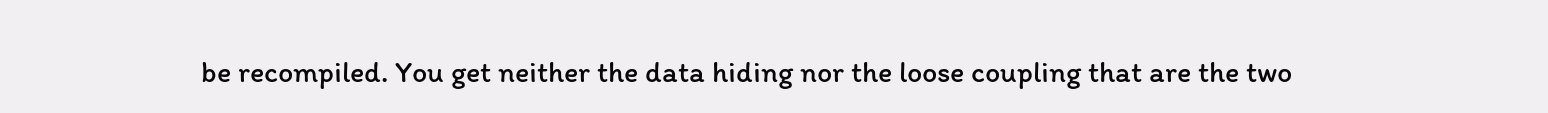be recompiled. You get neither the data hiding nor the loose coupling that are the two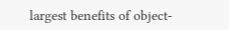largest benefits of object-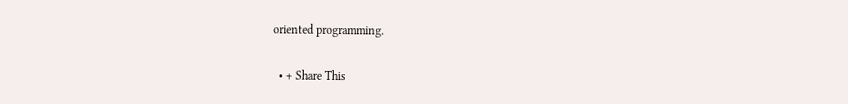oriented programming.

  • + Share This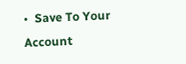•  Save To Your Account